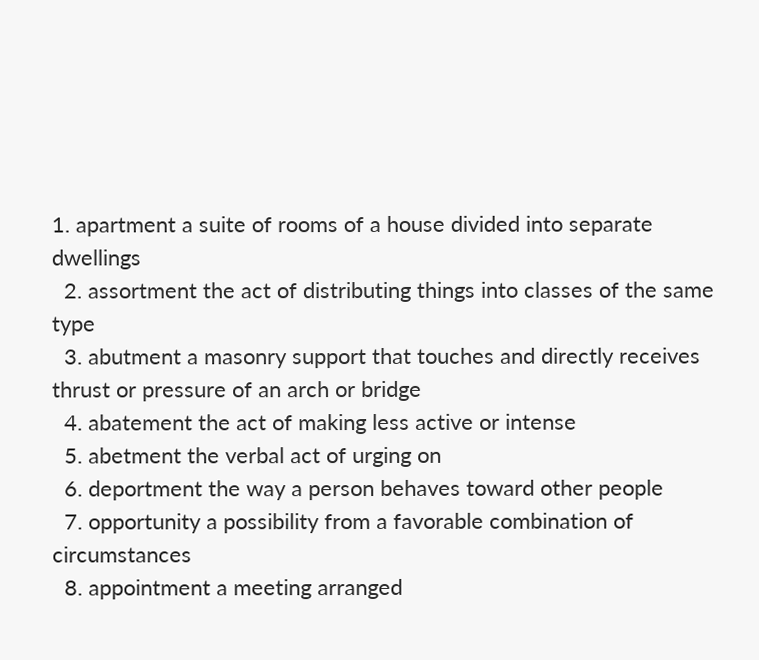1. apartment a suite of rooms of a house divided into separate dwellings
  2. assortment the act of distributing things into classes of the same type
  3. abutment a masonry support that touches and directly receives thrust or pressure of an arch or bridge
  4. abatement the act of making less active or intense
  5. abetment the verbal act of urging on
  6. deportment the way a person behaves toward other people
  7. opportunity a possibility from a favorable combination of circumstances
  8. appointment a meeting arranged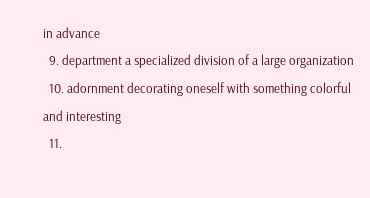in advance
  9. department a specialized division of a large organization
  10. adornment decorating oneself with something colorful and interesting
  11.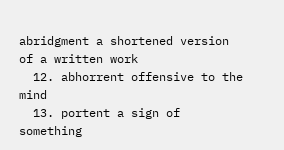abridgment a shortened version of a written work
  12. abhorrent offensive to the mind
  13. portent a sign of something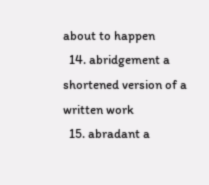about to happen
  14. abridgement a shortened version of a written work
  15. abradant a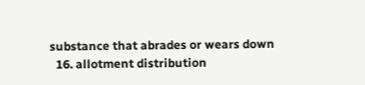substance that abrades or wears down
  16. allotment distribution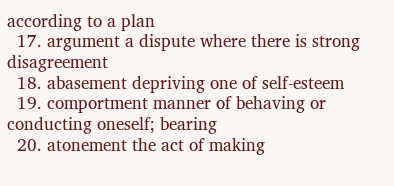according to a plan
  17. argument a dispute where there is strong disagreement
  18. abasement depriving one of self-esteem
  19. comportment manner of behaving or conducting oneself; bearing
  20. atonement the act of making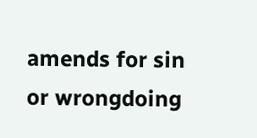amends for sin or wrongdoing